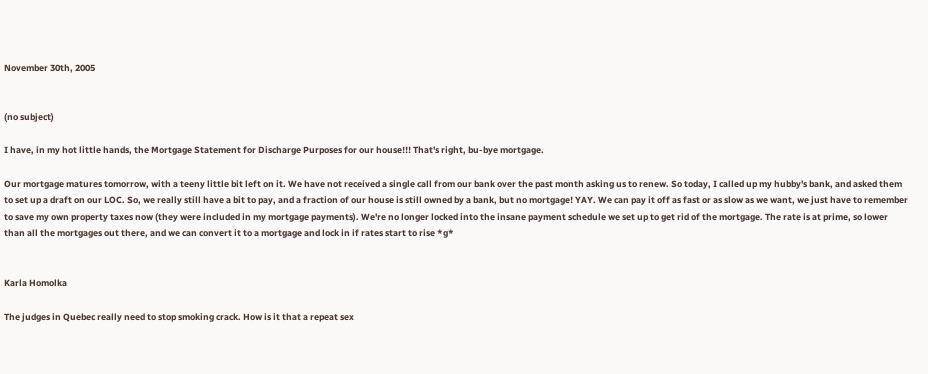November 30th, 2005


(no subject)

I have, in my hot little hands, the Mortgage Statement for Discharge Purposes for our house!!! That's right, bu-bye mortgage.

Our mortgage matures tomorrow, with a teeny little bit left on it. We have not received a single call from our bank over the past month asking us to renew. So today, I called up my hubby's bank, and asked them to set up a draft on our LOC. So, we really still have a bit to pay, and a fraction of our house is still owned by a bank, but no mortgage! YAY. We can pay it off as fast or as slow as we want, we just have to remember to save my own property taxes now (they were included in my mortgage payments). We're no longer locked into the insane payment schedule we set up to get rid of the mortgage. The rate is at prime, so lower than all the mortgages out there, and we can convert it to a mortgage and lock in if rates start to rise *g*


Karla Homolka

The judges in Quebec really need to stop smoking crack. How is it that a repeat sex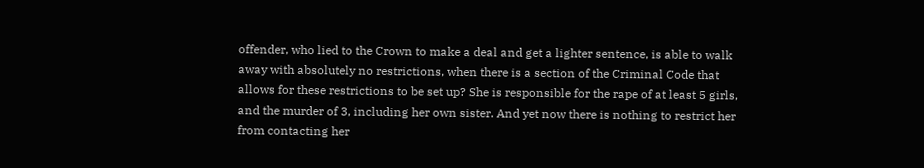offender, who lied to the Crown to make a deal and get a lighter sentence, is able to walk away with absolutely no restrictions, when there is a section of the Criminal Code that allows for these restrictions to be set up? She is responsible for the rape of at least 5 girls, and the murder of 3, including her own sister. And yet now there is nothing to restrict her from contacting her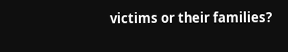victims or their families?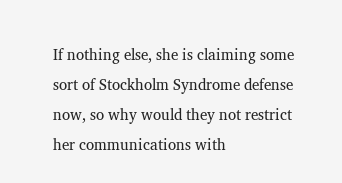If nothing else, she is claiming some sort of Stockholm Syndrome defense now, so why would they not restrict her communications with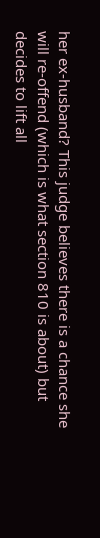her ex-husband? This judge believes there is a chance she will re-offend (which is what section 810 is about) but decides to lift all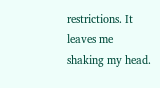restrictions. It leaves me shaking my head.